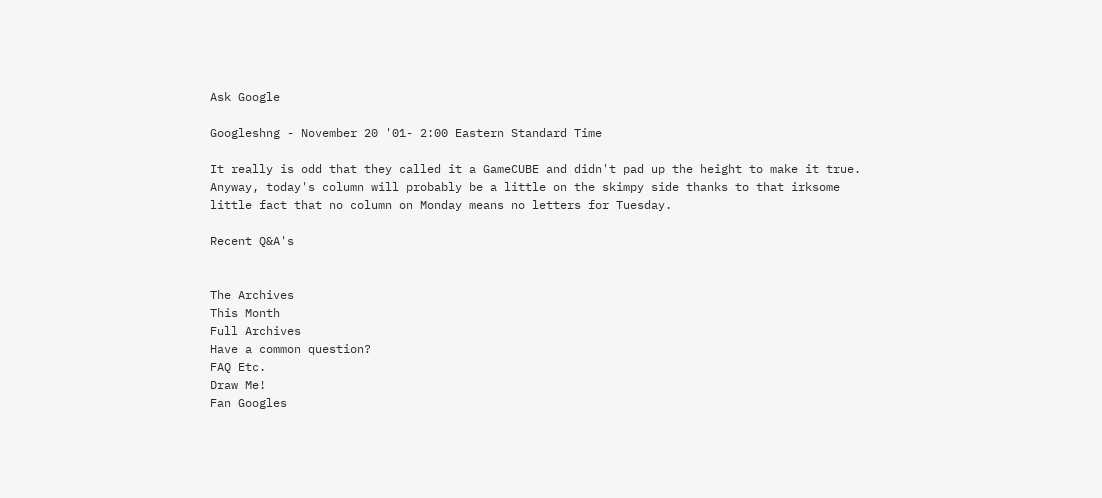Ask Google

Googleshng - November 20 '01- 2:00 Eastern Standard Time

It really is odd that they called it a GameCUBE and didn't pad up the height to make it true. Anyway, today's column will probably be a little on the skimpy side thanks to that irksome little fact that no column on Monday means no letters for Tuesday.

Recent Q&A's


The Archives
This Month
Full Archives
Have a common question?
FAQ Etc.
Draw Me!
Fan Googles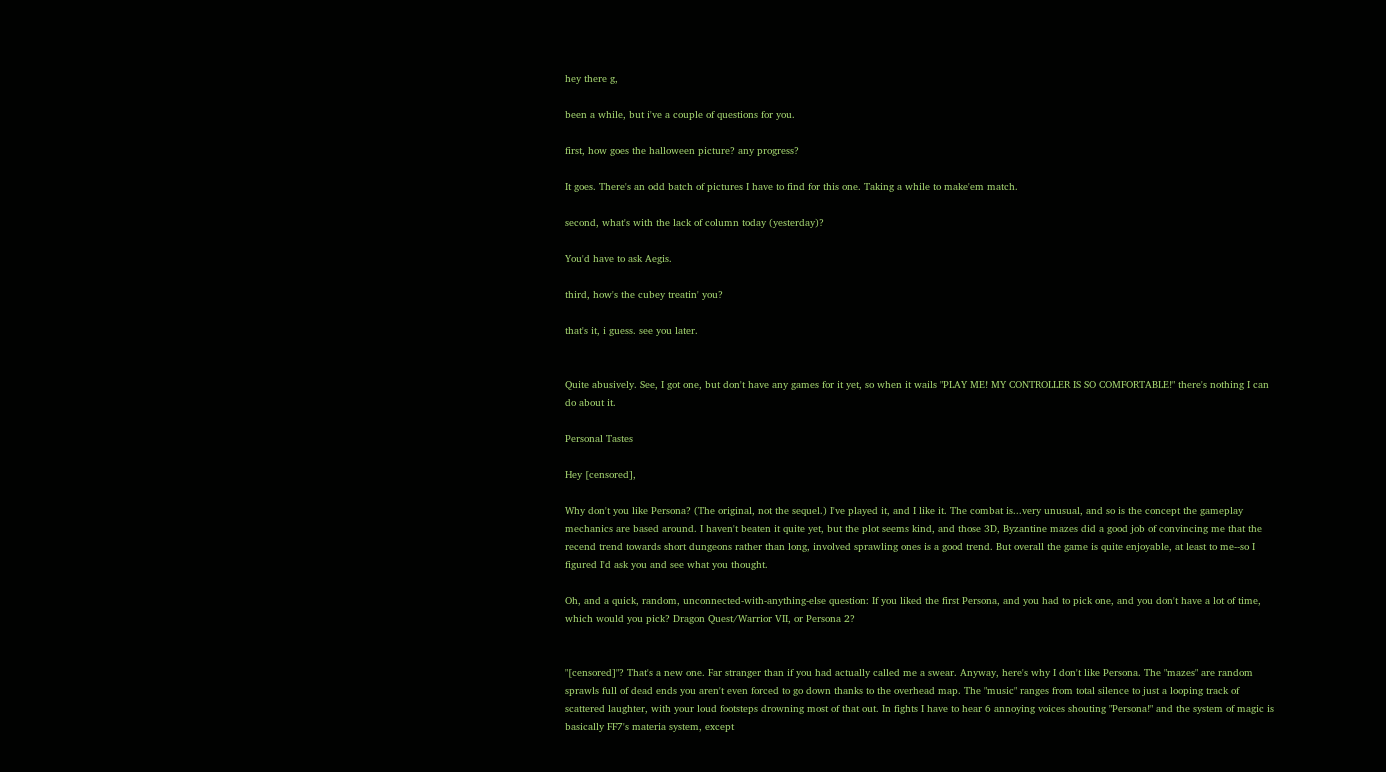hey there g,

been a while, but i've a couple of questions for you.

first, how goes the halloween picture? any progress?

It goes. There's an odd batch of pictures I have to find for this one. Taking a while to make'em match.

second, what's with the lack of column today (yesterday)?

You'd have to ask Aegis.

third, how's the cubey treatin' you?

that's it, i guess. see you later.


Quite abusively. See, I got one, but don't have any games for it yet, so when it wails "PLAY ME! MY CONTROLLER IS SO COMFORTABLE!" there's nothing I can do about it.

Personal Tastes

Hey [censored],

Why don't you like Persona? (The original, not the sequel.) I've played it, and I like it. The combat is...very unusual, and so is the concept the gameplay mechanics are based around. I haven't beaten it quite yet, but the plot seems kind, and those 3D, Byzantine mazes did a good job of convincing me that the recend trend towards short dungeons rather than long, involved sprawling ones is a good trend. But overall the game is quite enjoyable, at least to me--so I figured I'd ask you and see what you thought.

Oh, and a quick, random, unconnected-with-anything-else question: If you liked the first Persona, and you had to pick one, and you don't have a lot of time, which would you pick? Dragon Quest/Warrior VII, or Persona 2?


"[censored]"? That's a new one. Far stranger than if you had actually called me a swear. Anyway, here's why I don't like Persona. The "mazes" are random sprawls full of dead ends you aren't even forced to go down thanks to the overhead map. The "music" ranges from total silence to just a looping track of scattered laughter, with your loud footsteps drowning most of that out. In fights I have to hear 6 annoying voices shouting "Persona!" and the system of magic is basically FF7's materia system, except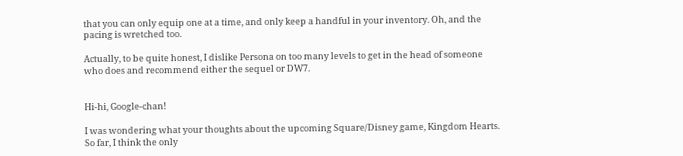that you can only equip one at a time, and only keep a handful in your inventory. Oh, and the pacing is wretched too.

Actually, to be quite honest, I dislike Persona on too many levels to get in the head of someone who does and recommend either the sequel or DW7.


Hi-hi, Google-chan!

I was wondering what your thoughts about the upcoming Square/Disney game, Kingdom Hearts. So far, I think the only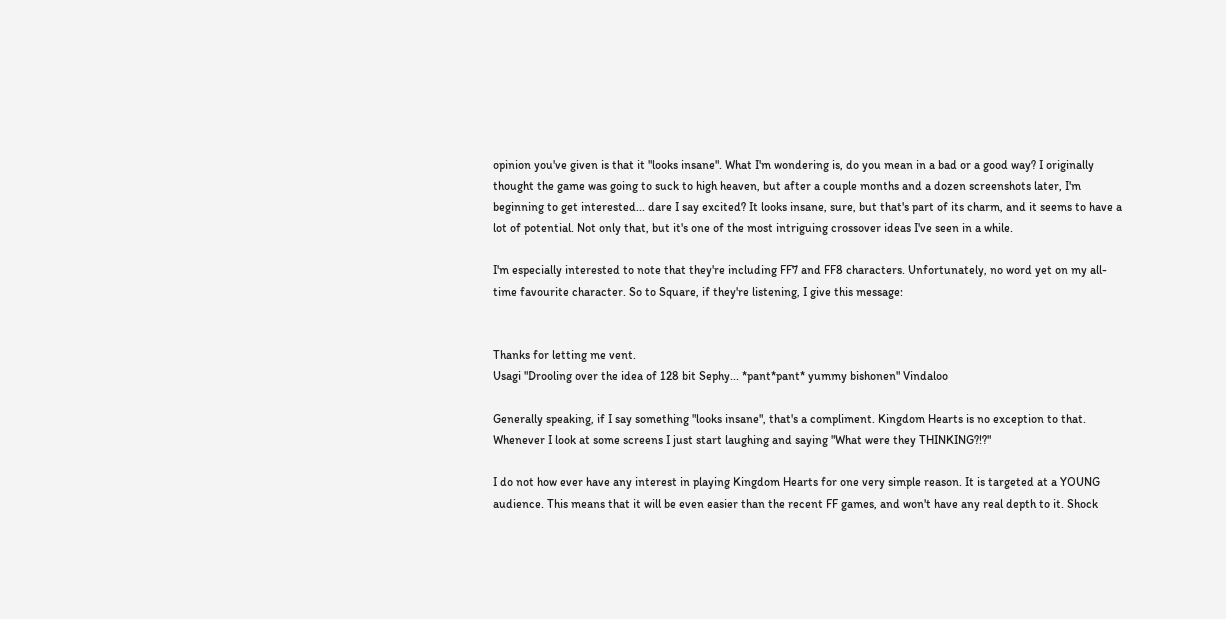opinion you've given is that it "looks insane". What I'm wondering is, do you mean in a bad or a good way? I originally thought the game was going to suck to high heaven, but after a couple months and a dozen screenshots later, I'm beginning to get interested... dare I say excited? It looks insane, sure, but that's part of its charm, and it seems to have a lot of potential. Not only that, but it's one of the most intriguing crossover ideas I've seen in a while.

I'm especially interested to note that they're including FF7 and FF8 characters. Unfortunately, no word yet on my all-time favourite character. So to Square, if they're listening, I give this message:


Thanks for letting me vent.
Usagi "Drooling over the idea of 128 bit Sephy... *pant*pant* yummy bishonen" Vindaloo

Generally speaking, if I say something "looks insane", that's a compliment. Kingdom Hearts is no exception to that. Whenever I look at some screens I just start laughing and saying "What were they THINKING?!?"

I do not how ever have any interest in playing Kingdom Hearts for one very simple reason. It is targeted at a YOUNG audience. This means that it will be even easier than the recent FF games, and won't have any real depth to it. Shock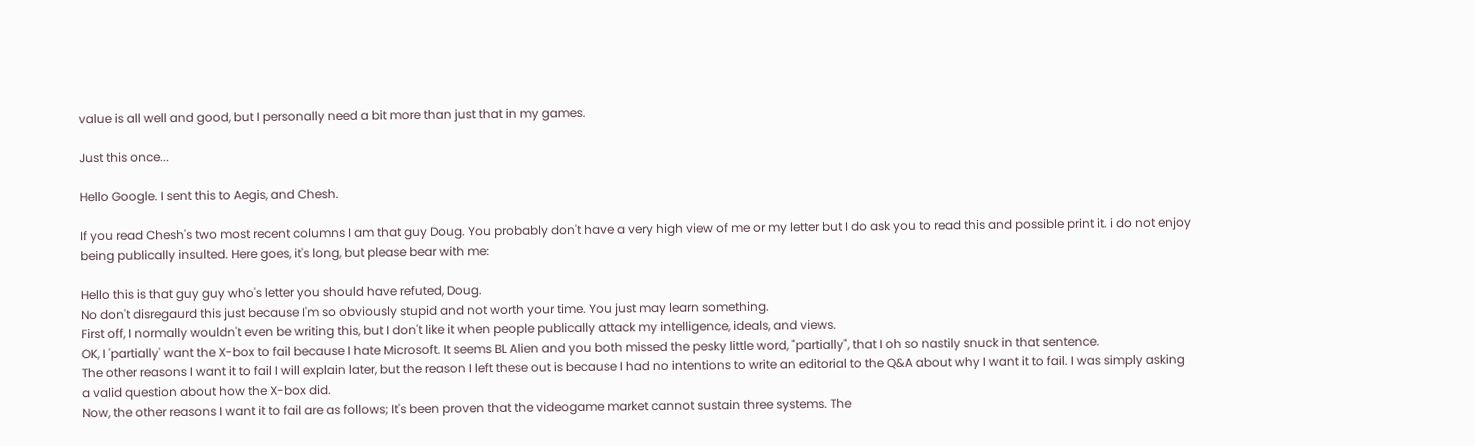value is all well and good, but I personally need a bit more than just that in my games.

Just this once...

Hello Google. I sent this to Aegis, and Chesh.

If you read Chesh's two most recent columns I am that guy Doug. You probably don't have a very high view of me or my letter but I do ask you to read this and possible print it. i do not enjoy being publically insulted. Here goes, it's long, but please bear with me:

Hello this is that guy guy who's letter you should have refuted, Doug.
No don't disregaurd this just because I'm so obviously stupid and not worth your time. You just may learn something.
First off, I normally wouldn't even be writing this, but I don't like it when people publically attack my intelligence, ideals, and views.
OK, I 'partially' want the X-box to fail because I hate Microsoft. It seems BL Alien and you both missed the pesky little word, "partially", that I oh so nastily snuck in that sentence.
The other reasons I want it to fail I will explain later, but the reason I left these out is because I had no intentions to write an editorial to the Q&A about why I want it to fail. I was simply asking a valid question about how the X-box did.
Now, the other reasons I want it to fail are as follows; It's been proven that the videogame market cannot sustain three systems. The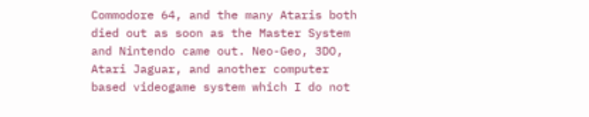Commodore 64, and the many Ataris both died out as soon as the Master System and Nintendo came out. Neo-Geo, 3DO, Atari Jaguar, and another computer based videogame system which I do not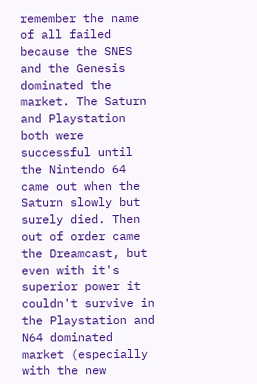remember the name of all failed because the SNES and the Genesis dominated the market. The Saturn and Playstation both were successful until the Nintendo 64 came out when the Saturn slowly but surely died. Then out of order came the Dreamcast, but even with it's superior power it couldn't survive in the Playstation and N64 dominated market (especially with the new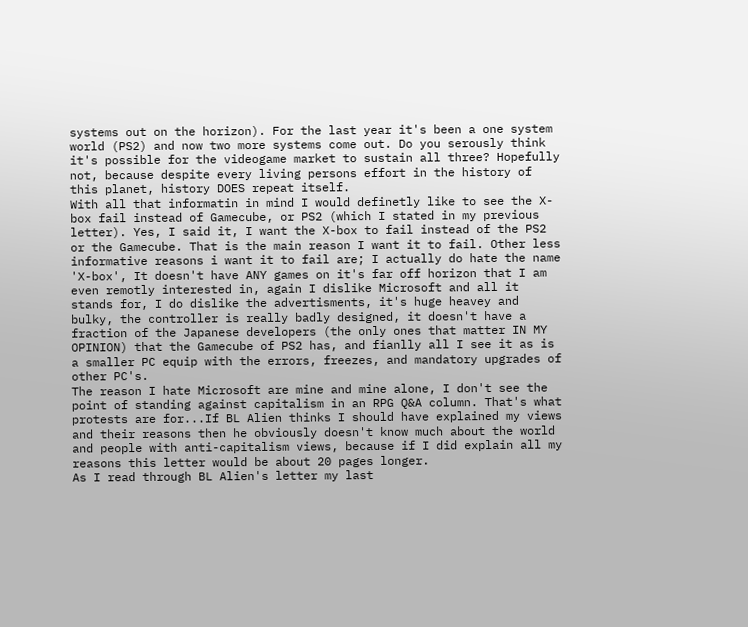systems out on the horizon). For the last year it's been a one system world (PS2) and now two more systems come out. Do you serously think it's possible for the videogame market to sustain all three? Hopefully not, because despite every living persons effort in the history of this planet, history DOES repeat itself.
With all that informatin in mind I would definetly like to see the X-box fail instead of Gamecube, or PS2 (which I stated in my previous letter). Yes, I said it, I want the X-box to fail instead of the PS2 or the Gamecube. That is the main reason I want it to fail. Other less informative reasons i want it to fail are; I actually do hate the name 'X-box', It doesn't have ANY games on it's far off horizon that I am even remotly interested in, again I dislike Microsoft and all it stands for, I do dislike the advertisments, it's huge heavey and bulky, the controller is really badly designed, it doesn't have a fraction of the Japanese developers (the only ones that matter IN MY OPINION) that the Gamecube of PS2 has, and fianlly all I see it as is a smaller PC equip with the errors, freezes, and mandatory upgrades of other PC's.
The reason I hate Microsoft are mine and mine alone, I don't see the point of standing against capitalism in an RPG Q&A column. That's what protests are for...If BL Alien thinks I should have explained my views and their reasons then he obviously doesn't know much about the world and people with anti-capitalism views, because if I did explain all my reasons this letter would be about 20 pages longer.
As I read through BL Alien's letter my last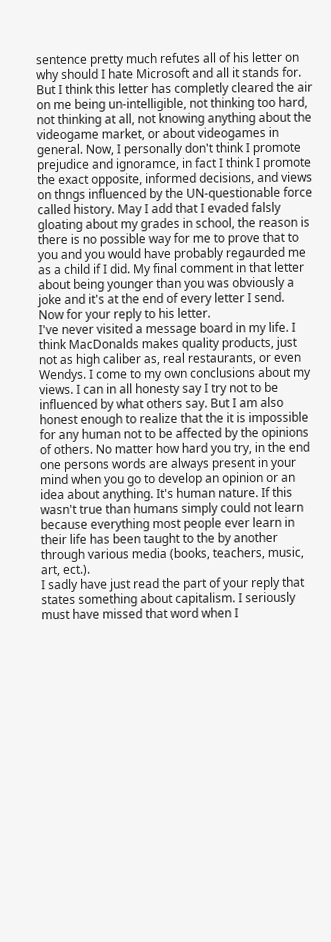sentence pretty much refutes all of his letter on why should I hate Microsoft and all it stands for.
But I think this letter has completly cleared the air on me being un-intelligible, not thinking too hard, not thinking at all, not knowing anything about the videogame market, or about videogames in general. Now, I personally don't think I promote prejudice and ignoramce, in fact I think I promote the exact opposite, informed decisions, and views on thngs influenced by the UN-questionable force called history. May I add that I evaded falsly gloating about my grades in school, the reason is there is no possible way for me to prove that to you and you would have probably regaurded me as a child if I did. My final comment in that letter about being younger than you was obviously a joke and it's at the end of every letter I send.
Now for your reply to his letter.
I've never visited a message board in my life. I think MacDonalds makes quality products, just not as high caliber as, real restaurants, or even Wendys. I come to my own conclusions about my views. I can in all honesty say I try not to be influenced by what others say. But I am also honest enough to realize that the it is impossible for any human not to be affected by the opinions of others. No matter how hard you try, in the end one persons words are always present in your mind when you go to develop an opinion or an idea about anything. It's human nature. If this wasn't true than humans simply could not learn because everything most people ever learn in their life has been taught to the by another through various media (books, teachers, music, art, ect.).
I sadly have just read the part of your reply that states something about capitalism. I seriously must have missed that word when I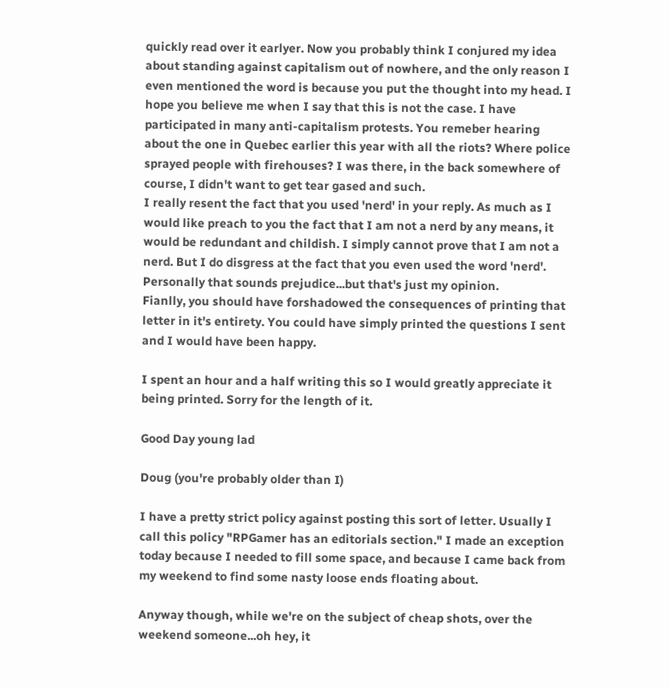quickly read over it earlyer. Now you probably think I conjured my idea about standing against capitalism out of nowhere, and the only reason I even mentioned the word is because you put the thought into my head. I hope you believe me when I say that this is not the case. I have participated in many anti-capitalism protests. You remeber hearing about the one in Quebec earlier this year with all the riots? Where police sprayed people with firehouses? I was there, in the back somewhere of course, I didn't want to get tear gased and such.
I really resent the fact that you used 'nerd' in your reply. As much as I would like preach to you the fact that I am not a nerd by any means, it would be redundant and childish. I simply cannot prove that I am not a nerd. But I do disgress at the fact that you even used the word 'nerd'. Personally that sounds prejudice...but that's just my opinion.
Fianlly, you should have forshadowed the consequences of printing that letter in it's entirety. You could have simply printed the questions I sent and I would have been happy.

I spent an hour and a half writing this so I would greatly appreciate it being printed. Sorry for the length of it.

Good Day young lad

Doug (you're probably older than I)

I have a pretty strict policy against posting this sort of letter. Usually I call this policy "RPGamer has an editorials section." I made an exception today because I needed to fill some space, and because I came back from my weekend to find some nasty loose ends floating about.

Anyway though, while we're on the subject of cheap shots, over the weekend someone...oh hey, it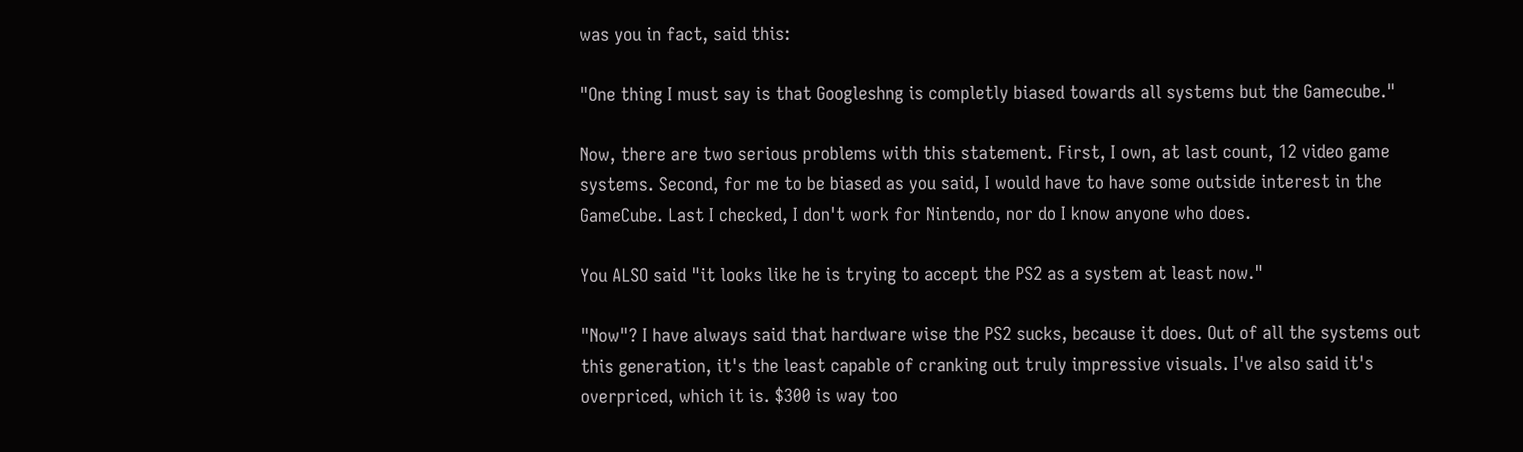was you in fact, said this:

"One thing I must say is that Googleshng is completly biased towards all systems but the Gamecube."

Now, there are two serious problems with this statement. First, I own, at last count, 12 video game systems. Second, for me to be biased as you said, I would have to have some outside interest in the GameCube. Last I checked, I don't work for Nintendo, nor do I know anyone who does.

You ALSO said "it looks like he is trying to accept the PS2 as a system at least now."

"Now"? I have always said that hardware wise the PS2 sucks, because it does. Out of all the systems out this generation, it's the least capable of cranking out truly impressive visuals. I've also said it's overpriced, which it is. $300 is way too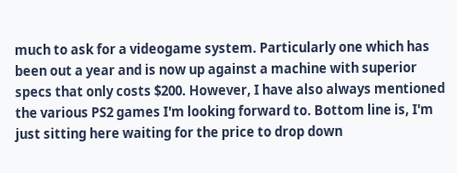much to ask for a videogame system. Particularly one which has been out a year and is now up against a machine with superior specs that only costs $200. However, I have also always mentioned the various PS2 games I'm looking forward to. Bottom line is, I'm just sitting here waiting for the price to drop down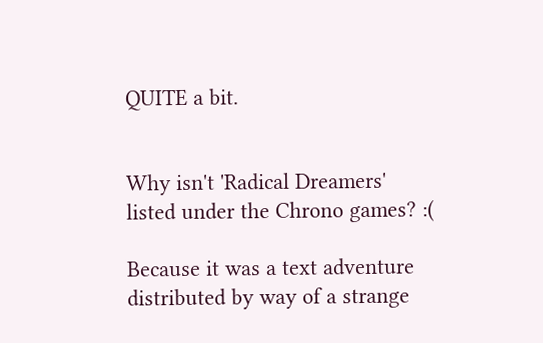QUITE a bit.


Why isn't 'Radical Dreamers' listed under the Chrono games? :(

Because it was a text adventure distributed by way of a strange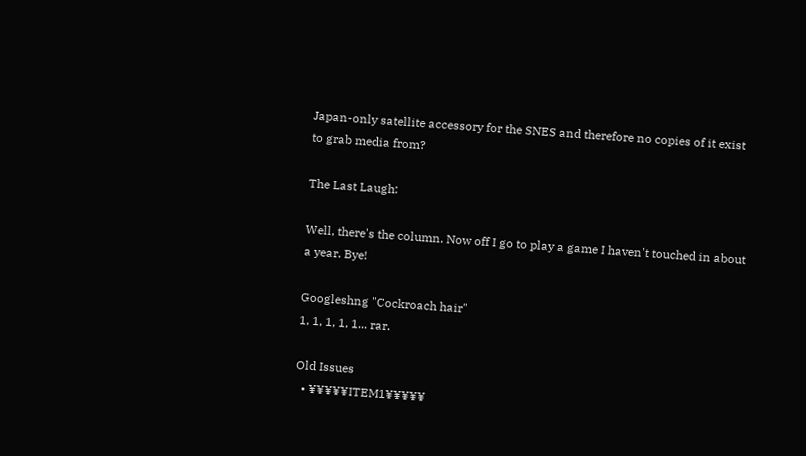Japan-only satellite accessory for the SNES and therefore no copies of it exist to grab media from?

The Last Laugh:

Well, there's the column. Now off I go to play a game I haven't touched in about a year. Bye!

Googleshng "Cockroach hair"
1, 1, 1, 1, 1... rar.

Old Issues
  • ¥¥¥¥¥ITEM1¥¥¥¥¥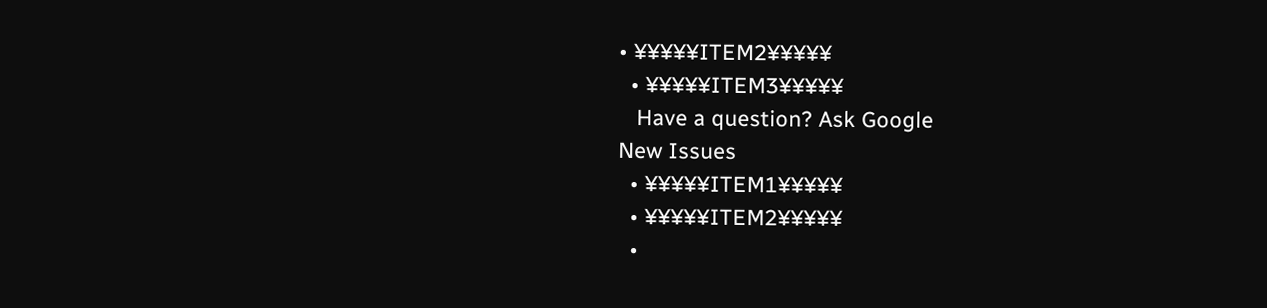• ¥¥¥¥¥ITEM2¥¥¥¥¥
  • ¥¥¥¥¥ITEM3¥¥¥¥¥
   Have a question? Ask Google
New Issues
  • ¥¥¥¥¥ITEM1¥¥¥¥¥
  • ¥¥¥¥¥ITEM2¥¥¥¥¥
  •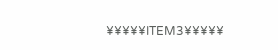¥¥¥¥¥ITEM3¥¥¥¥¥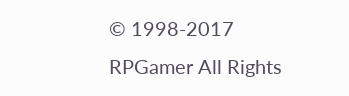© 1998-2017 RPGamer All Rights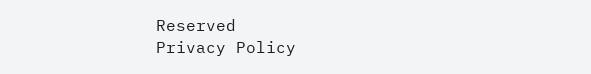Reserved
Privacy Policy